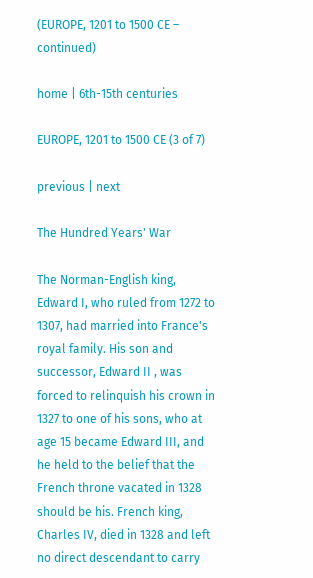(EUROPE, 1201 to 1500 CE – continued)

home | 6th-15th centuries

EUROPE, 1201 to 1500 CE (3 of 7)

previous | next

The Hundred Years' War

The Norman-English king, Edward I, who ruled from 1272 to 1307, had married into France's royal family. His son and successor, Edward II , was forced to relinquish his crown in 1327 to one of his sons, who at age 15 became Edward III, and he held to the belief that the French throne vacated in 1328 should be his. French king, Charles IV, died in 1328 and left no direct descendant to carry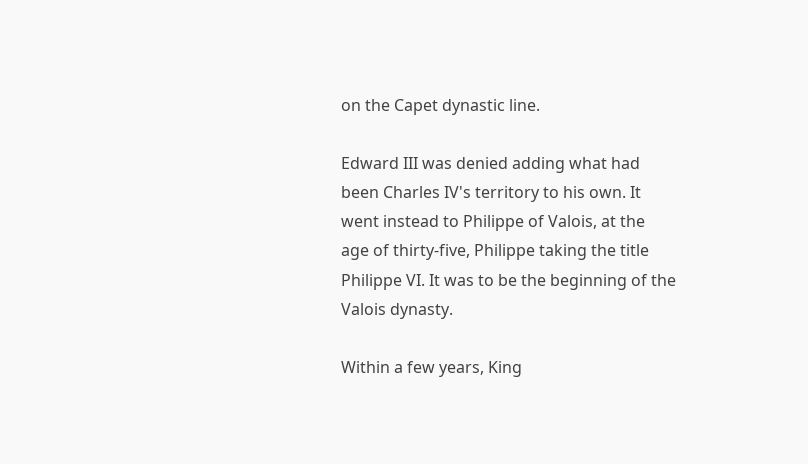on the Capet dynastic line.

Edward III was denied adding what had been Charles IV's territory to his own. It went instead to Philippe of Valois, at the age of thirty-five, Philippe taking the title Philippe VI. It was to be the beginning of the Valois dynasty.

Within a few years, King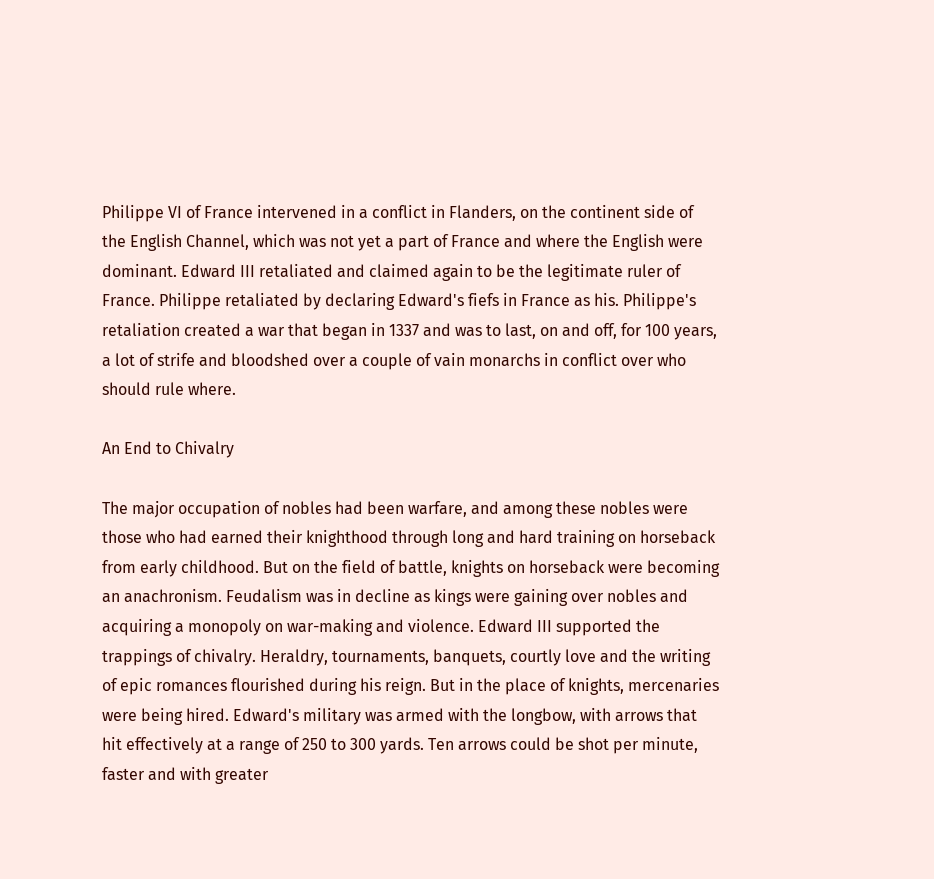Philippe VI of France intervened in a conflict in Flanders, on the continent side of the English Channel, which was not yet a part of France and where the English were dominant. Edward III retaliated and claimed again to be the legitimate ruler of France. Philippe retaliated by declaring Edward's fiefs in France as his. Philippe's retaliation created a war that began in 1337 and was to last, on and off, for 100 years, a lot of strife and bloodshed over a couple of vain monarchs in conflict over who should rule where.

An End to Chivalry

The major occupation of nobles had been warfare, and among these nobles were those who had earned their knighthood through long and hard training on horseback from early childhood. But on the field of battle, knights on horseback were becoming an anachronism. Feudalism was in decline as kings were gaining over nobles and acquiring a monopoly on war-making and violence. Edward III supported the trappings of chivalry. Heraldry, tournaments, banquets, courtly love and the writing of epic romances flourished during his reign. But in the place of knights, mercenaries were being hired. Edward's military was armed with the longbow, with arrows that hit effectively at a range of 250 to 300 yards. Ten arrows could be shot per minute, faster and with greater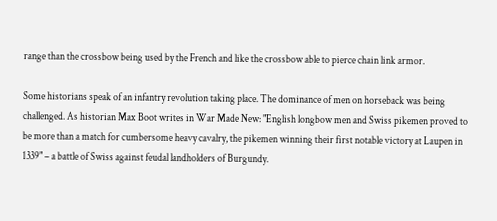range than the crossbow being used by the French and like the crossbow able to pierce chain link armor.

Some historians speak of an infantry revolution taking place. The dominance of men on horseback was being challenged. As historian Max Boot writes in War Made New: "English longbow men and Swiss pikemen proved to be more than a match for cumbersome heavy cavalry, the pikemen winning their first notable victory at Laupen in 1339" – a battle of Swiss against feudal landholders of Burgundy.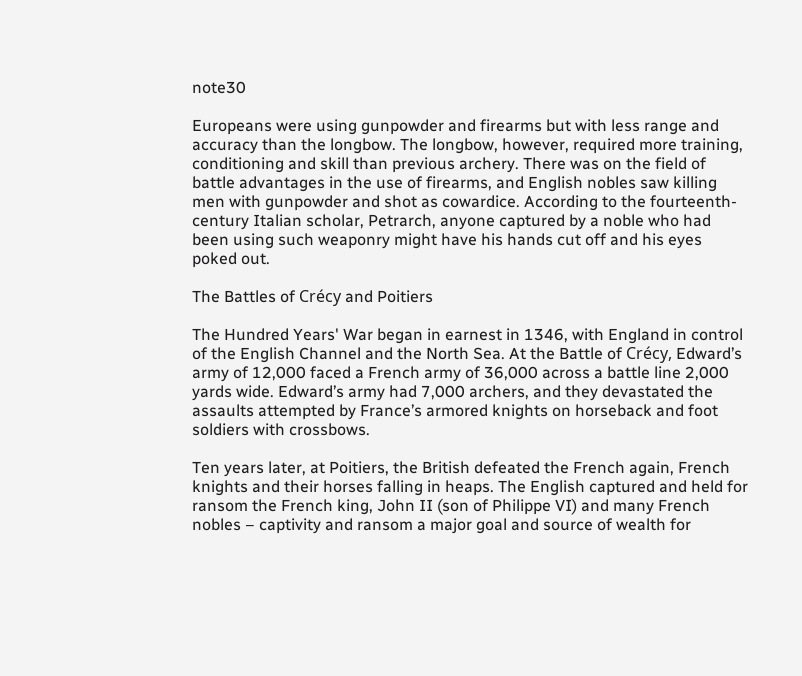note30

Europeans were using gunpowder and firearms but with less range and accuracy than the longbow. The longbow, however, required more training, conditioning and skill than previous archery. There was on the field of battle advantages in the use of firearms, and English nobles saw killing men with gunpowder and shot as cowardice. According to the fourteenth-century Italian scholar, Petrarch, anyone captured by a noble who had been using such weaponry might have his hands cut off and his eyes poked out.

The Battles of Crécy and Poitiers

The Hundred Years' War began in earnest in 1346, with England in control of the English Channel and the North Sea. At the Battle of Crécy, Edward’s army of 12,000 faced a French army of 36,000 across a battle line 2,000 yards wide. Edward’s army had 7,000 archers, and they devastated the assaults attempted by France’s armored knights on horseback and foot soldiers with crossbows.

Ten years later, at Poitiers, the British defeated the French again, French knights and their horses falling in heaps. The English captured and held for ransom the French king, John II (son of Philippe VI) and many French nobles – captivity and ransom a major goal and source of wealth for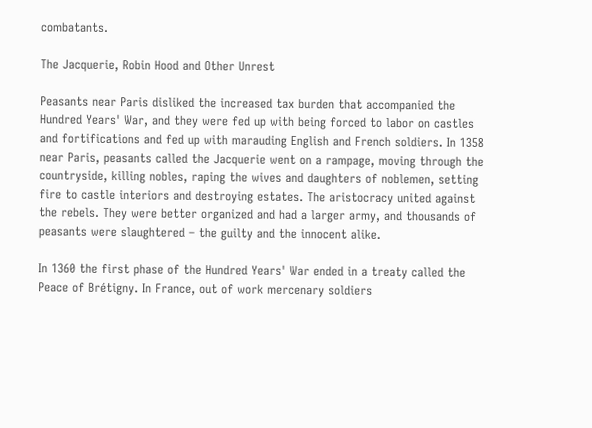combatants.

The Jacquerie, Robin Hood and Other Unrest

Peasants near Paris disliked the increased tax burden that accompanied the Hundred Years' War, and they were fed up with being forced to labor on castles and fortifications and fed up with marauding English and French soldiers. In 1358 near Paris, peasants called the Jacquerie went on a rampage, moving through the countryside, killing nobles, raping the wives and daughters of noblemen, setting fire to castle interiors and destroying estates. The aristocracy united against the rebels. They were better organized and had a larger army, and thousands of peasants were slaughtered – the guilty and the innocent alike.

In 1360 the first phase of the Hundred Years' War ended in a treaty called the Peace of Brétigny. In France, out of work mercenary soldiers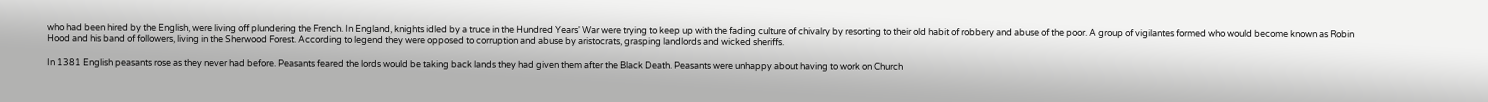who had been hired by the English, were living off plundering the French. In England, knights idled by a truce in the Hundred Years' War were trying to keep up with the fading culture of chivalry by resorting to their old habit of robbery and abuse of the poor. A group of vigilantes formed who would become known as Robin Hood and his band of followers, living in the Sherwood Forest. According to legend they were opposed to corruption and abuse by aristocrats, grasping landlords and wicked sheriffs.

In 1381 English peasants rose as they never had before. Peasants feared the lords would be taking back lands they had given them after the Black Death. Peasants were unhappy about having to work on Church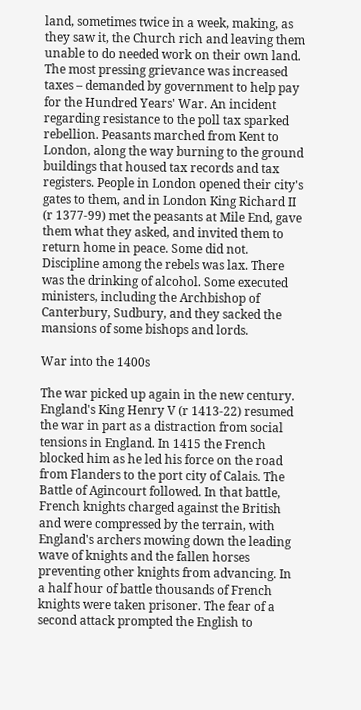land, sometimes twice in a week, making, as they saw it, the Church rich and leaving them unable to do needed work on their own land. The most pressing grievance was increased taxes – demanded by government to help pay for the Hundred Years' War. An incident regarding resistance to the poll tax sparked rebellion. Peasants marched from Kent to London, along the way burning to the ground buildings that housed tax records and tax registers. People in London opened their city's gates to them, and in London King Richard II (r 1377-99) met the peasants at Mile End, gave them what they asked, and invited them to return home in peace. Some did not. Discipline among the rebels was lax. There was the drinking of alcohol. Some executed ministers, including the Archbishop of Canterbury, Sudbury, and they sacked the mansions of some bishops and lords.

War into the 1400s

The war picked up again in the new century. England's King Henry V (r 1413-22) resumed the war in part as a distraction from social tensions in England. In 1415 the French blocked him as he led his force on the road from Flanders to the port city of Calais. The Battle of Agincourt followed. In that battle, French knights charged against the British and were compressed by the terrain, with England's archers mowing down the leading wave of knights and the fallen horses preventing other knights from advancing. In a half hour of battle thousands of French knights were taken prisoner. The fear of a second attack prompted the English to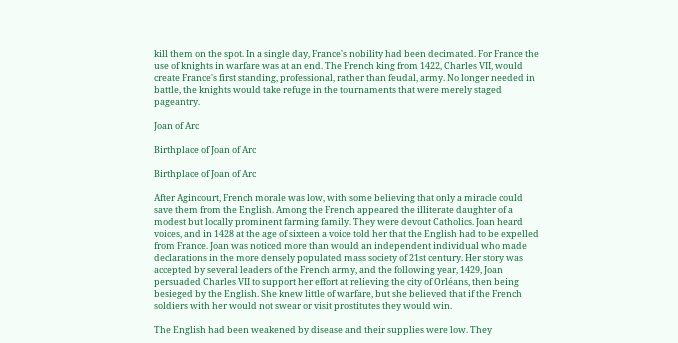kill them on the spot. In a single day, France's nobility had been decimated. For France the use of knights in warfare was at an end. The French king from 1422, Charles VII, would create France's first standing, professional, rather than feudal, army. No longer needed in battle, the knights would take refuge in the tournaments that were merely staged pageantry.

Joan of Arc

Birthplace of Joan of Arc

Birthplace of Joan of Arc

After Agincourt, French morale was low, with some believing that only a miracle could save them from the English. Among the French appeared the illiterate daughter of a modest but locally prominent farming family. They were devout Catholics. Joan heard voices, and in 1428 at the age of sixteen a voice told her that the English had to be expelled from France. Joan was noticed more than would an independent individual who made declarations in the more densely populated mass society of 21st century. Her story was accepted by several leaders of the French army, and the following year, 1429, Joan persuaded Charles VII to support her effort at relieving the city of Orléans, then being besieged by the English. She knew little of warfare, but she believed that if the French soldiers with her would not swear or visit prostitutes they would win.

The English had been weakened by disease and their supplies were low. They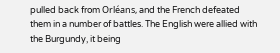pulled back from Orléans, and the French defeated them in a number of battles. The English were allied with the Burgundy, it being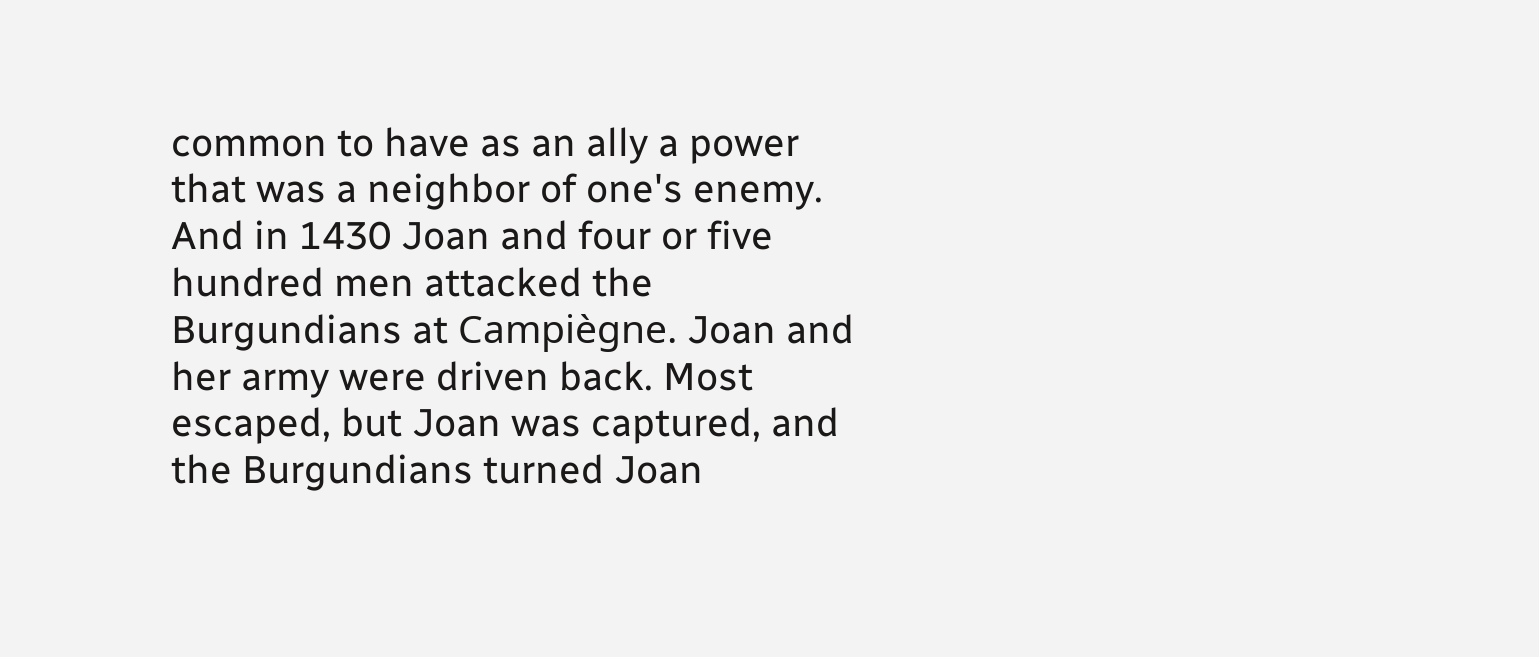common to have as an ally a power that was a neighbor of one's enemy. And in 1430 Joan and four or five hundred men attacked the Burgundians at Campiègne. Joan and her army were driven back. Most escaped, but Joan was captured, and the Burgundians turned Joan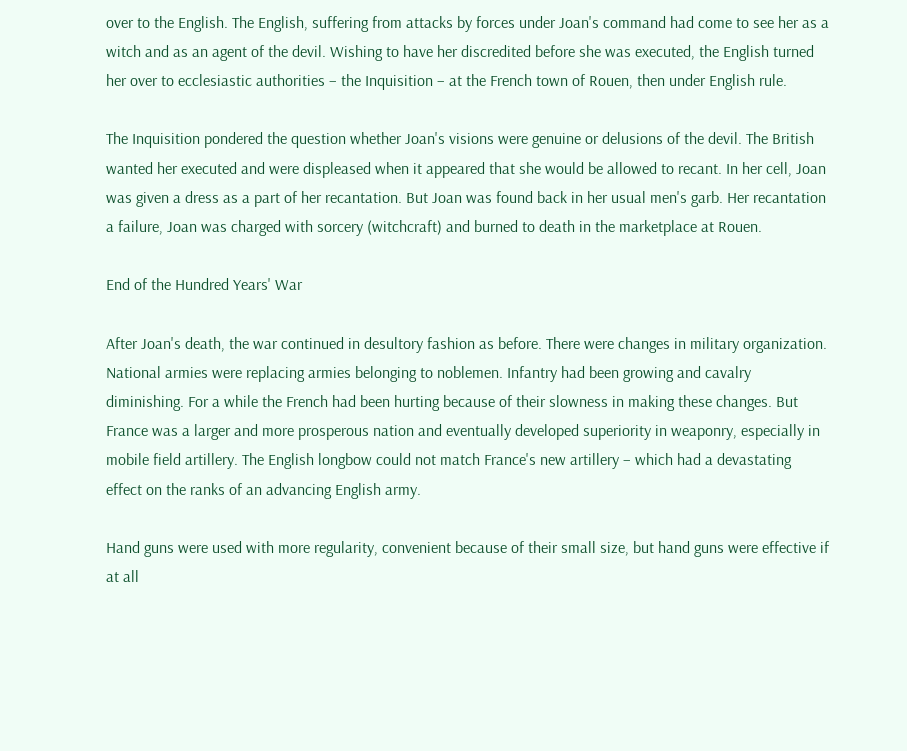over to the English. The English, suffering from attacks by forces under Joan's command had come to see her as a witch and as an agent of the devil. Wishing to have her discredited before she was executed, the English turned her over to ecclesiastic authorities – the Inquisition – at the French town of Rouen, then under English rule.

The Inquisition pondered the question whether Joan's visions were genuine or delusions of the devil. The British wanted her executed and were displeased when it appeared that she would be allowed to recant. In her cell, Joan was given a dress as a part of her recantation. But Joan was found back in her usual men's garb. Her recantation a failure, Joan was charged with sorcery (witchcraft) and burned to death in the marketplace at Rouen.

End of the Hundred Years' War

After Joan's death, the war continued in desultory fashion as before. There were changes in military organization. National armies were replacing armies belonging to noblemen. Infantry had been growing and cavalry diminishing. For a while the French had been hurting because of their slowness in making these changes. But France was a larger and more prosperous nation and eventually developed superiority in weaponry, especially in mobile field artillery. The English longbow could not match France's new artillery – which had a devastating effect on the ranks of an advancing English army.

Hand guns were used with more regularity, convenient because of their small size, but hand guns were effective if at all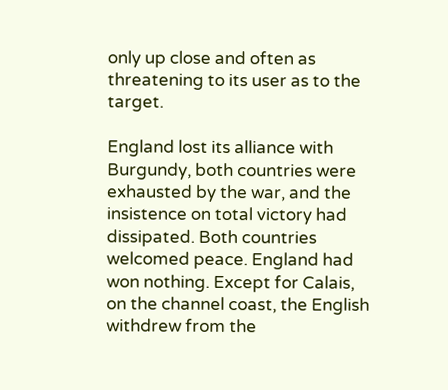only up close and often as threatening to its user as to the target.

England lost its alliance with Burgundy, both countries were exhausted by the war, and the insistence on total victory had dissipated. Both countries welcomed peace. England had won nothing. Except for Calais, on the channel coast, the English withdrew from the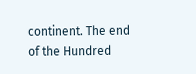continent. The end of the Hundred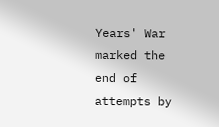Years' War marked the end of attempts by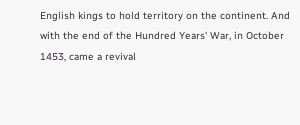English kings to hold territory on the continent. And with the end of the Hundred Years' War, in October 1453, came a revival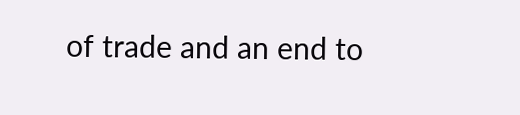of trade and an end to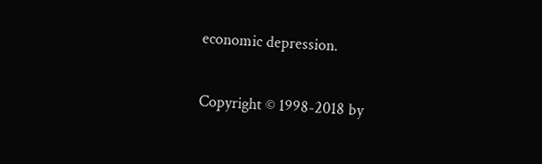economic depression.


Copyright © 1998-2018 by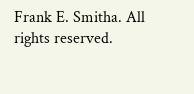Frank E. Smitha. All rights reserved.